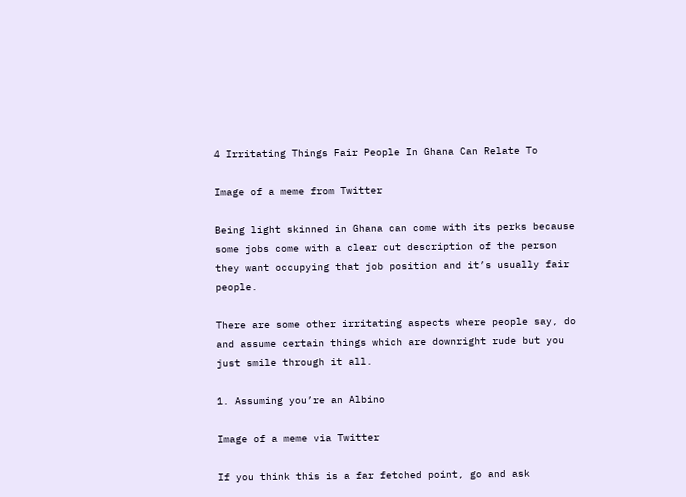4 Irritating Things Fair People In Ghana Can Relate To

Image of a meme from Twitter

Being light skinned in Ghana can come with its perks because some jobs come with a clear cut description of the person they want occupying that job position and it’s usually fair people.

There are some other irritating aspects where people say, do and assume certain things which are downright rude but you just smile through it all.

1. Assuming you’re an Albino

Image of a meme via Twitter

If you think this is a far fetched point, go and ask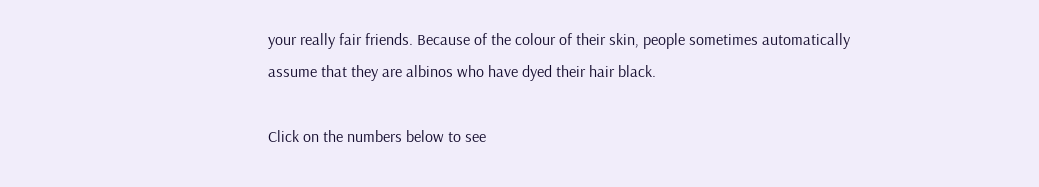your really fair friends. Because of the colour of their skin, people sometimes automatically assume that they are albinos who have dyed their hair black.

Click on the numbers below to see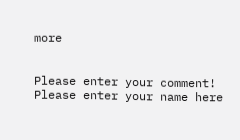more


Please enter your comment!
Please enter your name here